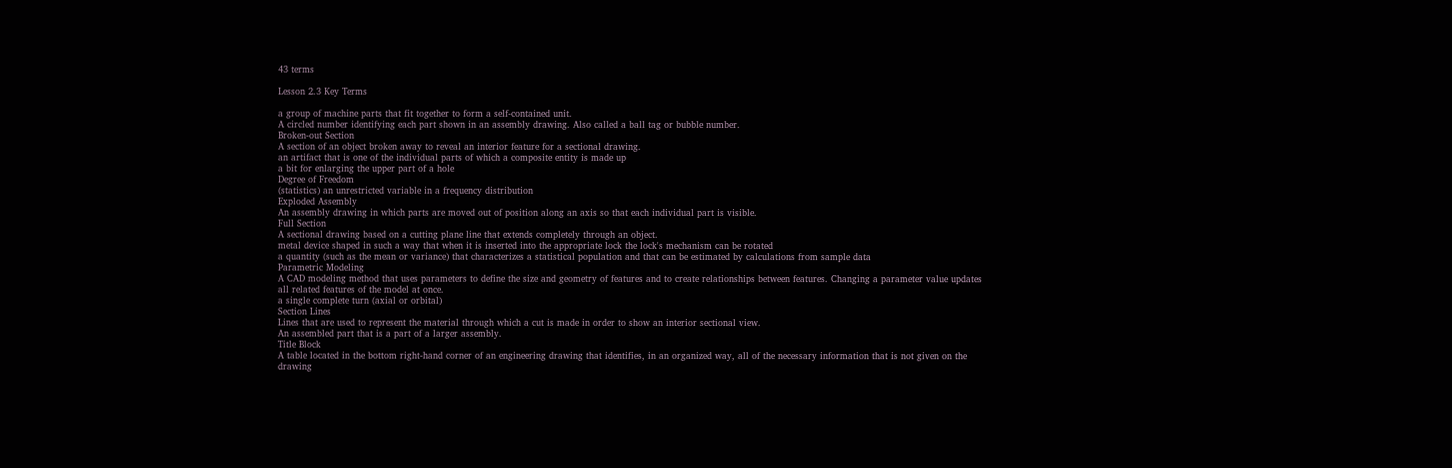43 terms

Lesson 2.3 Key Terms

a group of machine parts that fit together to form a self-contained unit.
A circled number identifying each part shown in an assembly drawing. Also called a ball tag or bubble number.
Broken-out Section
A section of an object broken away to reveal an interior feature for a sectional drawing.
an artifact that is one of the individual parts of which a composite entity is made up
a bit for enlarging the upper part of a hole
Degree of Freedom
(statistics) an unrestricted variable in a frequency distribution
Exploded Assembly
An assembly drawing in which parts are moved out of position along an axis so that each individual part is visible.
Full Section
A sectional drawing based on a cutting plane line that extends completely through an object.
metal device shaped in such a way that when it is inserted into the appropriate lock the lock's mechanism can be rotated
a quantity (such as the mean or variance) that characterizes a statistical population and that can be estimated by calculations from sample data
Parametric Modeling
A CAD modeling method that uses parameters to define the size and geometry of features and to create relationships between features. Changing a parameter value updates all related features of the model at once.
a single complete turn (axial or orbital)
Section Lines
Lines that are used to represent the material through which a cut is made in order to show an interior sectional view.
An assembled part that is a part of a larger assembly.
Title Block
A table located in the bottom right-hand corner of an engineering drawing that identifies, in an organized way, all of the necessary information that is not given on the drawing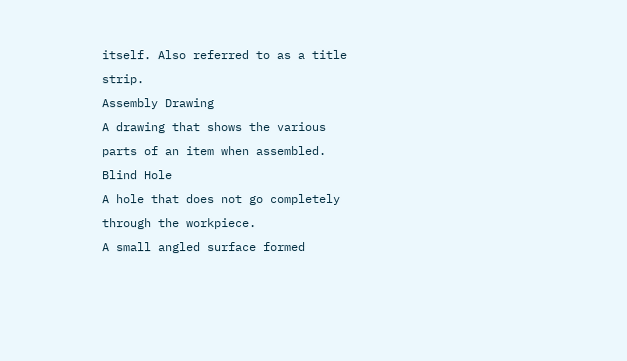itself. Also referred to as a title strip.
Assembly Drawing
A drawing that shows the various parts of an item when assembled.
Blind Hole
A hole that does not go completely through the workpiece.
A small angled surface formed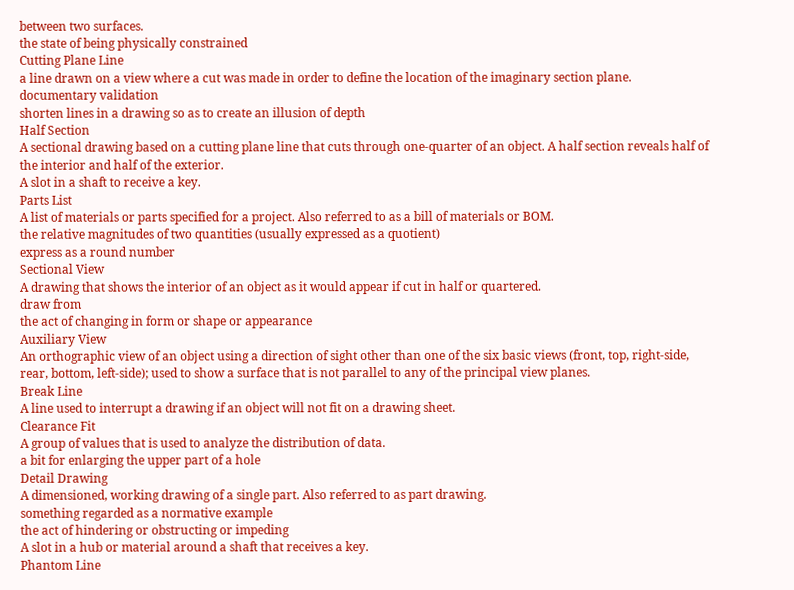between two surfaces.
the state of being physically constrained
Cutting Plane Line
a line drawn on a view where a cut was made in order to define the location of the imaginary section plane.
documentary validation
shorten lines in a drawing so as to create an illusion of depth
Half Section
A sectional drawing based on a cutting plane line that cuts through one-quarter of an object. A half section reveals half of the interior and half of the exterior.
A slot in a shaft to receive a key.
Parts List
A list of materials or parts specified for a project. Also referred to as a bill of materials or BOM.
the relative magnitudes of two quantities (usually expressed as a quotient)
express as a round number
Sectional View
A drawing that shows the interior of an object as it would appear if cut in half or quartered.
draw from
the act of changing in form or shape or appearance
Auxiliary View
An orthographic view of an object using a direction of sight other than one of the six basic views (front, top, right-side, rear, bottom, left-side); used to show a surface that is not parallel to any of the principal view planes.
Break Line
A line used to interrupt a drawing if an object will not fit on a drawing sheet.
Clearance Fit
A group of values that is used to analyze the distribution of data.
a bit for enlarging the upper part of a hole
Detail Drawing
A dimensioned, working drawing of a single part. Also referred to as part drawing.
something regarded as a normative example
the act of hindering or obstructing or impeding
A slot in a hub or material around a shaft that receives a key.
Phantom Line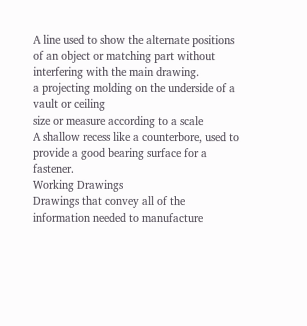A line used to show the alternate positions of an object or matching part without interfering with the main drawing.
a projecting molding on the underside of a vault or ceiling
size or measure according to a scale
A shallow recess like a counterbore, used to provide a good bearing surface for a fastener.
Working Drawings
Drawings that convey all of the information needed to manufacture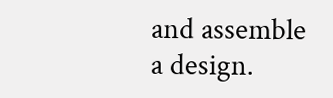and assemble a design.